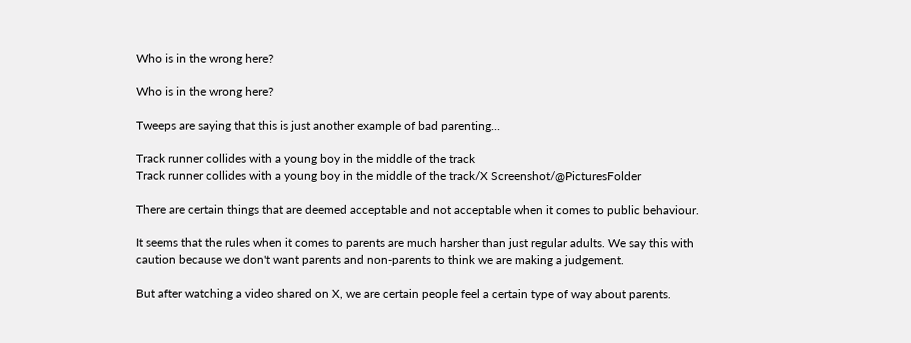Who is in the wrong here?

Who is in the wrong here?

Tweeps are saying that this is just another example of bad parenting...

Track runner collides with a young boy in the middle of the track
Track runner collides with a young boy in the middle of the track/X Screenshot/@PicturesFolder

There are certain things that are deemed acceptable and not acceptable when it comes to public behaviour.

It seems that the rules when it comes to parents are much harsher than just regular adults. We say this with caution because we don't want parents and non-parents to think we are making a judgement.

But after watching a video shared on X, we are certain people feel a certain type of way about parents.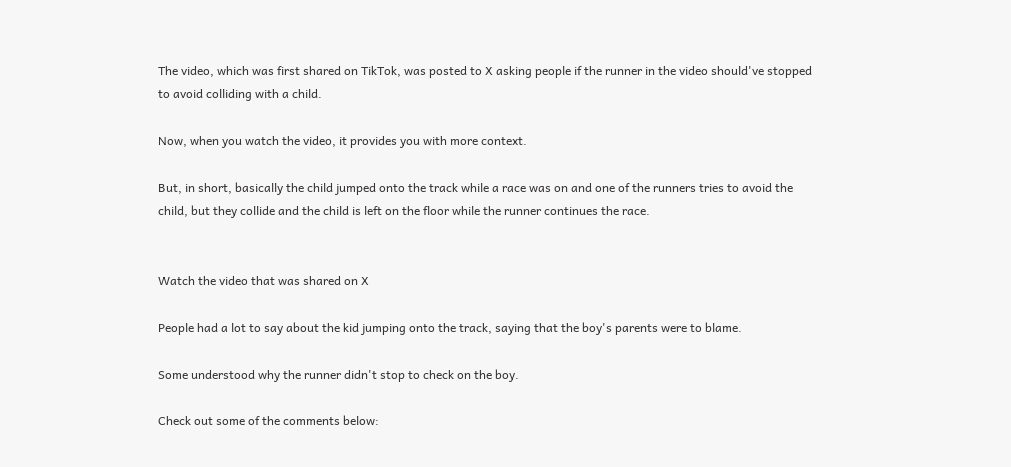The video, which was first shared on TikTok, was posted to X asking people if the runner in the video should've stopped to avoid colliding with a child.

Now, when you watch the video, it provides you with more context.

But, in short, basically the child jumped onto the track while a race was on and one of the runners tries to avoid the child, but they collide and the child is left on the floor while the runner continues the race.


Watch the video that was shared on X

People had a lot to say about the kid jumping onto the track, saying that the boy's parents were to blame.

Some understood why the runner didn't stop to check on the boy.

Check out some of the comments below: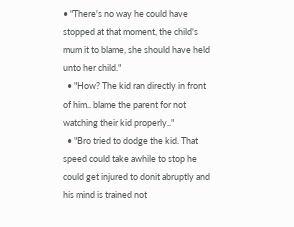• "There's no way he could have stopped at that moment, the child's mum it to blame, she should have held unto her child."
  • "How? The kid ran directly in front of him.. blame the parent for not watching their kid properly.."
  • "Bro tried to dodge the kid. That speed could take awhile to stop he could get injured to donit abruptly and his mind is trained not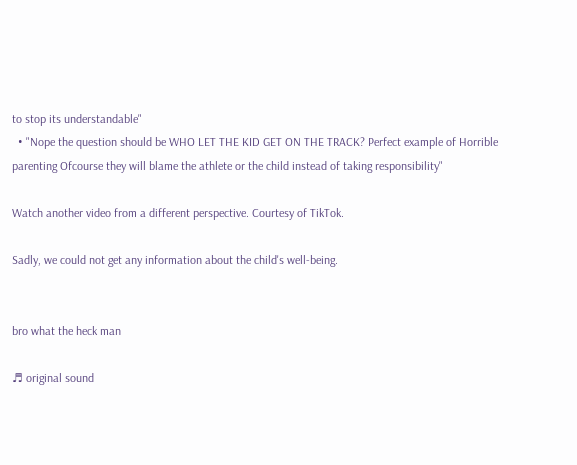to stop its understandable"
  • "Nope the question should be WHO LET THE KID GET ON THE TRACK? Perfect example of Horrible parenting Ofcourse they will blame the athlete or the child instead of taking responsibility"

Watch another video from a different perspective. Courtesy of TikTok.

Sadly, we could not get any information about the child's well-being.


bro what the heck man

♬ original sound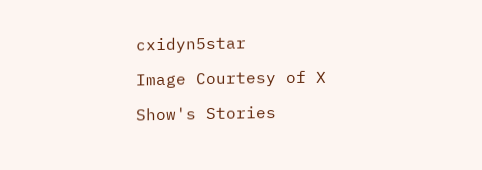cxidyn5star

Image Courtesy of X

Show's Stories